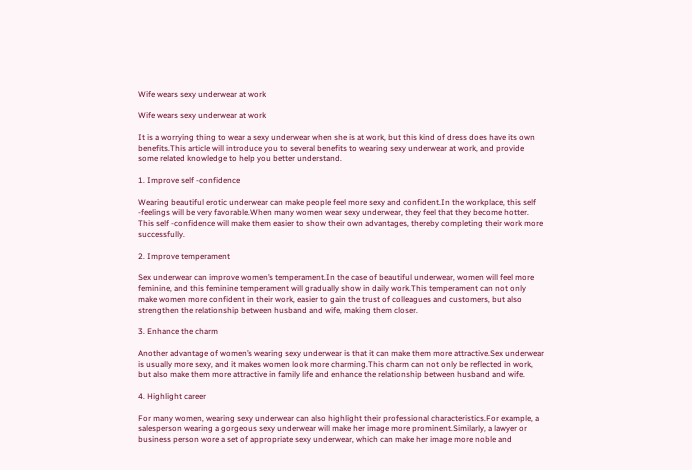Wife wears sexy underwear at work

Wife wears sexy underwear at work

It is a worrying thing to wear a sexy underwear when she is at work, but this kind of dress does have its own benefits.This article will introduce you to several benefits to wearing sexy underwear at work, and provide some related knowledge to help you better understand.

1. Improve self -confidence

Wearing beautiful erotic underwear can make people feel more sexy and confident.In the workplace, this self -feelings will be very favorable.When many women wear sexy underwear, they feel that they become hotter. This self -confidence will make them easier to show their own advantages, thereby completing their work more successfully.

2. Improve temperament

Sex underwear can improve women’s temperament.In the case of beautiful underwear, women will feel more feminine, and this feminine temperament will gradually show in daily work.This temperament can not only make women more confident in their work, easier to gain the trust of colleagues and customers, but also strengthen the relationship between husband and wife, making them closer.

3. Enhance the charm

Another advantage of women’s wearing sexy underwear is that it can make them more attractive.Sex underwear is usually more sexy, and it makes women look more charming.This charm can not only be reflected in work, but also make them more attractive in family life and enhance the relationship between husband and wife.

4. Highlight career

For many women, wearing sexy underwear can also highlight their professional characteristics.For example, a salesperson wearing a gorgeous sexy underwear will make her image more prominent.Similarly, a lawyer or business person wore a set of appropriate sexy underwear, which can make her image more noble and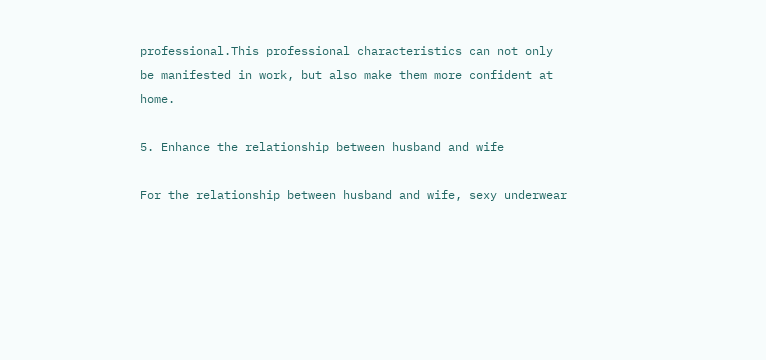professional.This professional characteristics can not only be manifested in work, but also make them more confident at home.

5. Enhance the relationship between husband and wife

For the relationship between husband and wife, sexy underwear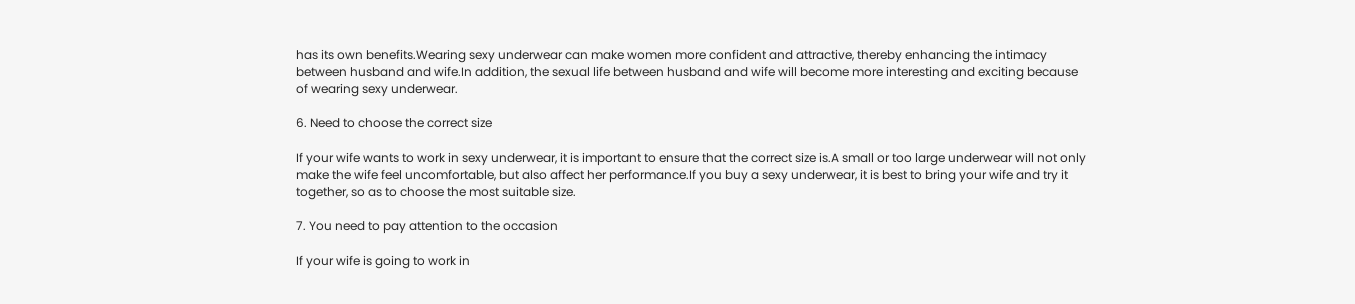has its own benefits.Wearing sexy underwear can make women more confident and attractive, thereby enhancing the intimacy between husband and wife.In addition, the sexual life between husband and wife will become more interesting and exciting because of wearing sexy underwear.

6. Need to choose the correct size

If your wife wants to work in sexy underwear, it is important to ensure that the correct size is.A small or too large underwear will not only make the wife feel uncomfortable, but also affect her performance.If you buy a sexy underwear, it is best to bring your wife and try it together, so as to choose the most suitable size.

7. You need to pay attention to the occasion

If your wife is going to work in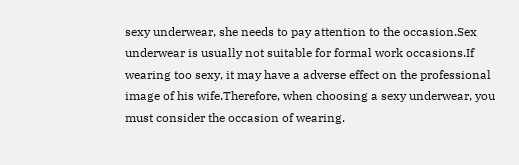sexy underwear, she needs to pay attention to the occasion.Sex underwear is usually not suitable for formal work occasions.If wearing too sexy, it may have a adverse effect on the professional image of his wife.Therefore, when choosing a sexy underwear, you must consider the occasion of wearing.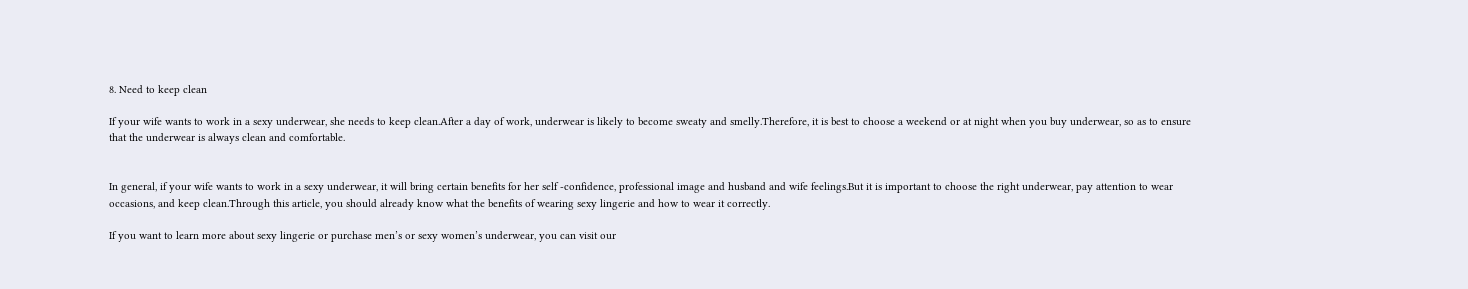8. Need to keep clean

If your wife wants to work in a sexy underwear, she needs to keep clean.After a day of work, underwear is likely to become sweaty and smelly.Therefore, it is best to choose a weekend or at night when you buy underwear, so as to ensure that the underwear is always clean and comfortable.


In general, if your wife wants to work in a sexy underwear, it will bring certain benefits for her self -confidence, professional image and husband and wife feelings.But it is important to choose the right underwear, pay attention to wear occasions, and keep clean.Through this article, you should already know what the benefits of wearing sexy lingerie and how to wear it correctly.

If you want to learn more about sexy lingerie or purchase men’s or sexy women’s underwear, you can visit our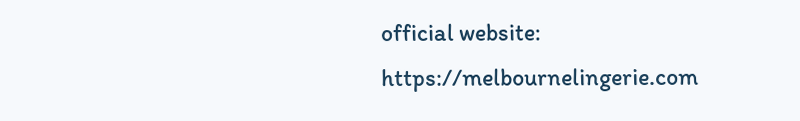official website: https://melbournelingerie.com